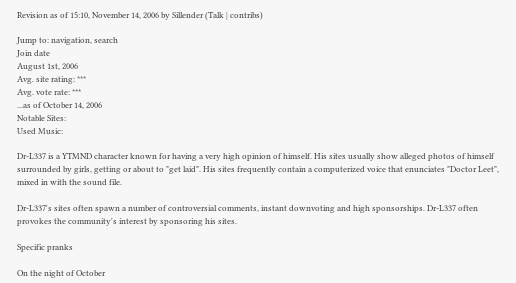Revision as of 15:10, November 14, 2006 by Sillender (Talk | contribs)

Jump to: navigation, search
Join date
August 1st, 2006
Avg. site rating: ***
Avg. vote rate: ***
...as of October 14, 2006
Notable Sites:
Used Music:

Dr-L337 is a YTMND character known for having a very high opinion of himself. His sites usually show alleged photos of himself surrounded by girls, getting or about to "get laid". His sites frequently contain a computerized voice that enunciates "Doctor Leet", mixed in with the sound file.

Dr-L337's sites often spawn a number of controversial comments, instant downvoting and high sponsorships. Dr-L337 often provokes the community's interest by sponsoring his sites.

Specific pranks

On the night of October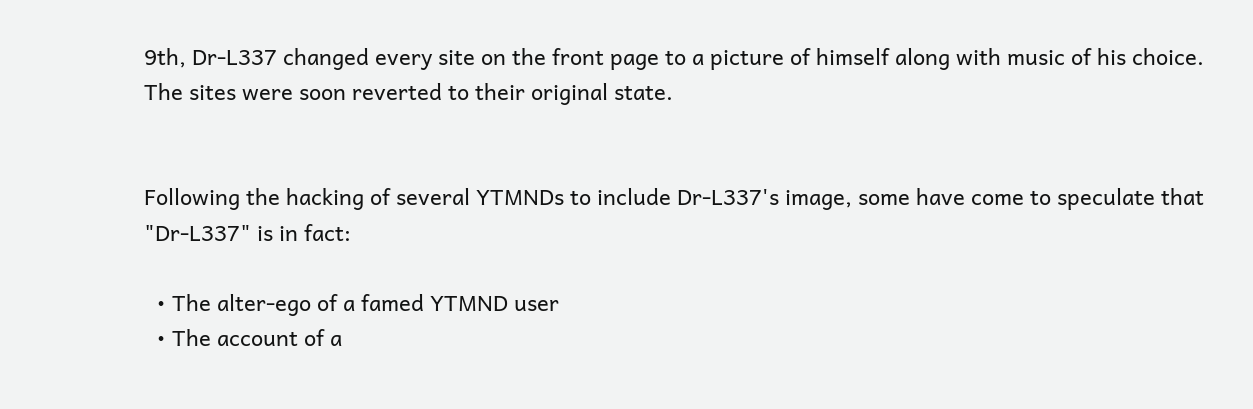9th, Dr-L337 changed every site on the front page to a picture of himself along with music of his choice. The sites were soon reverted to their original state.


Following the hacking of several YTMNDs to include Dr-L337's image, some have come to speculate that "Dr-L337" is in fact:

  • The alter-ego of a famed YTMND user
  • The account of a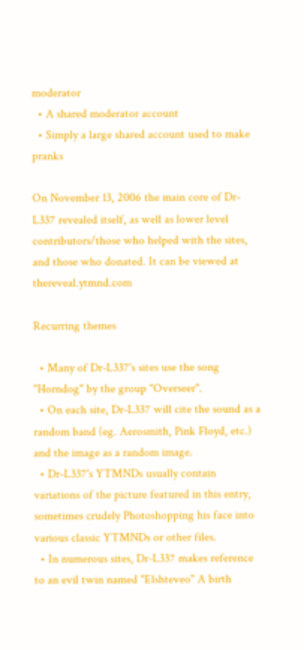moderator
  • A shared moderator account
  • Simply a large shared account used to make pranks

On November 13, 2006 the main core of Dr-L337 revealed itself, as well as lower level contributors/those who helped with the sites, and those who donated. It can be viewed at thereveal.ytmnd.com

Recurring themes

  • Many of Dr-L337's sites use the song "Horndog" by the group "Overseer".
  • On each site, Dr-L337 will cite the sound as a random band (eg. Aerosmith, Pink Floyd, etc.) and the image as a random image.
  • Dr-L337's YTMNDs usually contain variations of the picture featured in this entry, sometimes crudely Photoshopping his face into various classic YTMNDs or other files.
  • In numerous sites, Dr-L337 makes reference to an evil twin named "Elshteveo" A birth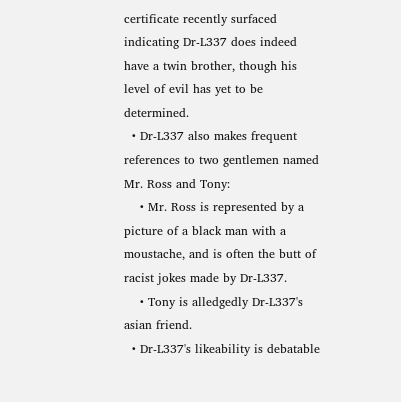certificate recently surfaced indicating Dr-L337 does indeed have a twin brother, though his level of evil has yet to be determined.
  • Dr-L337 also makes frequent references to two gentlemen named Mr. Ross and Tony:
    • Mr. Ross is represented by a picture of a black man with a moustache, and is often the butt of racist jokes made by Dr-L337.
    • Tony is alledgedly Dr-L337's asian friend.
  • Dr-L337's likeability is debatable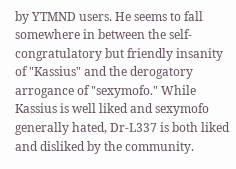by YTMND users. He seems to fall somewhere in between the self-congratulatory but friendly insanity of "Kassius" and the derogatory arrogance of "sexymofo." While Kassius is well liked and sexymofo generally hated, Dr-L337 is both liked and disliked by the community.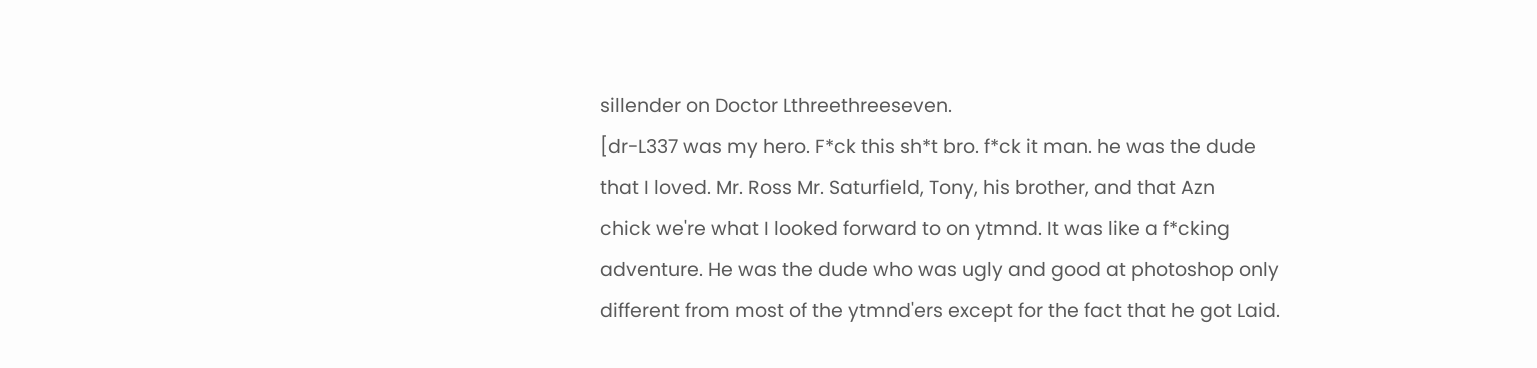sillender on Doctor Lthreethreeseven.
[dr-L337 was my hero. F*ck this sh*t bro. f*ck it man. he was the dude
that I loved. Mr. Ross Mr. Saturfield, Tony, his brother, and that Azn
chick we're what I looked forward to on ytmnd. It was like a f*cking
adventure. He was the dude who was ugly and good at photoshop only
different from most of the ytmnd'ers except for the fact that he got Laid.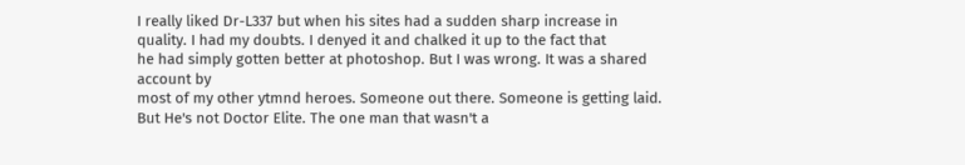I really liked Dr-L337 but when his sites had a sudden sharp increase in
quality. I had my doubts. I denyed it and chalked it up to the fact that
he had simply gotten better at photoshop. But I was wrong. It was a shared account by
most of my other ytmnd heroes. Someone out there. Someone is getting laid.
But He's not Doctor Elite. The one man that wasn't a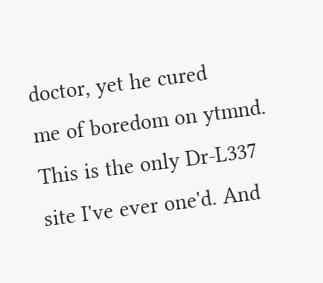doctor, yet he cured
me of boredom on ytmnd. This is the only Dr-L337 site I've ever one'd. And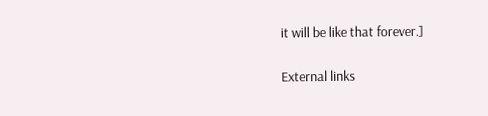it will be like that forever.]

External links